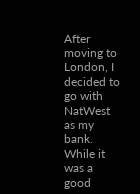After moving to London, I decided to go with NatWest as my bank. While it was a good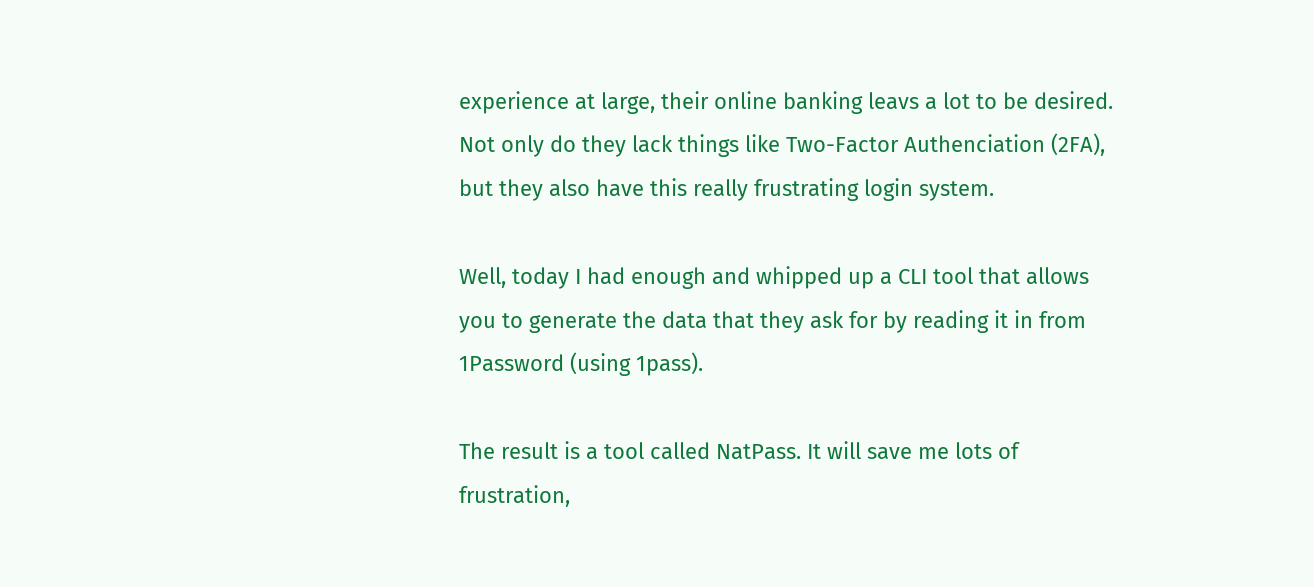experience at large, their online banking leavs a lot to be desired. Not only do they lack things like Two-Factor Authenciation (2FA), but they also have this really frustrating login system.

Well, today I had enough and whipped up a CLI tool that allows you to generate the data that they ask for by reading it in from 1Password (using 1pass).

The result is a tool called NatPass. It will save me lots of frustration,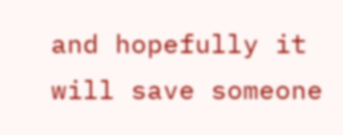and hopefully it will save someone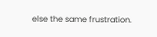else the same frustration.